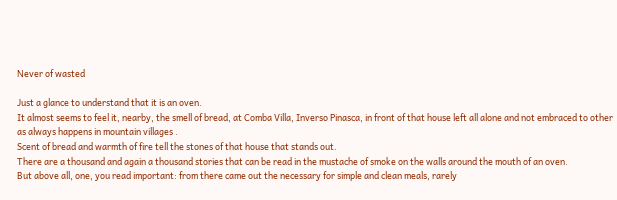Never of wasted

Just a glance to understand that it is an oven.
It almost seems to feel it, nearby, the smell of bread, at Comba Villa, Inverso Pinasca, in front of that house left all alone and not embraced to other as always happens in mountain villages .
Scent of bread and warmth of fire tell the stones of that house that stands out.
There are a thousand and again a thousand stories that can be read in the mustache of smoke on the walls around the mouth of an oven.
But above all, one, you read important: from there came out the necessary for simple and clean meals, rarely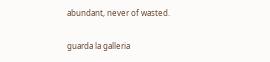abundant, never of wasted.

guarda la galleria